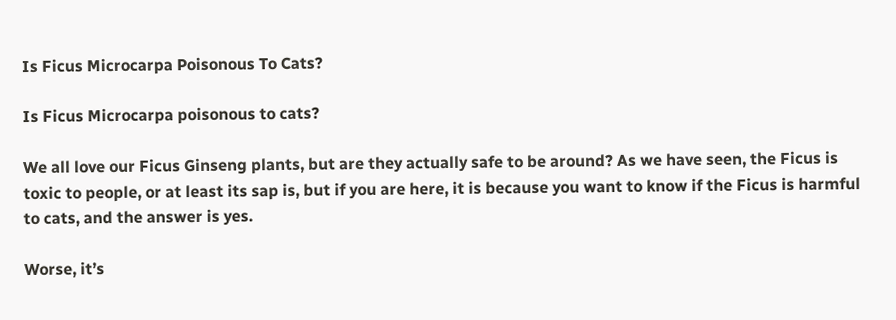Is Ficus Microcarpa Poisonous To Cats?

Is Ficus Microcarpa poisonous to cats?

We all love our Ficus Ginseng plants, but are they actually safe to be around? As we have seen, the Ficus is toxic to people, or at least its sap is, but if you are here, it is because you want to know if the Ficus is harmful to cats, and the answer is yes.

Worse, it’s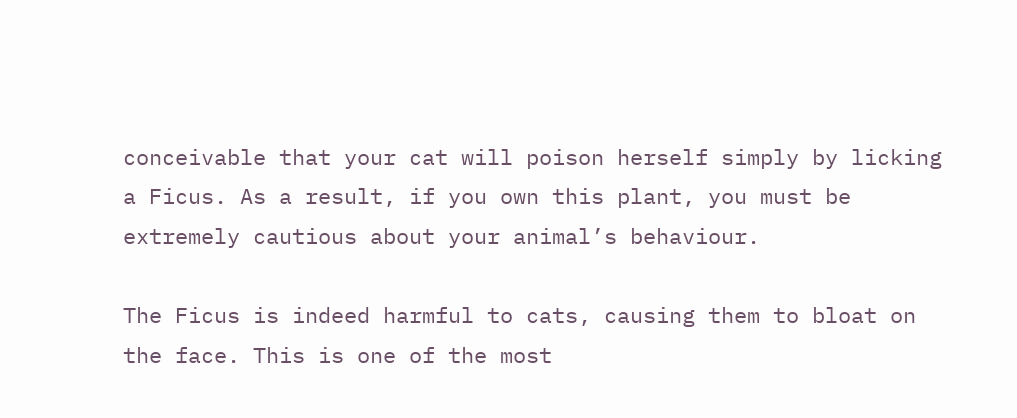conceivable that your cat will poison herself simply by licking a Ficus. As a result, if you own this plant, you must be extremely cautious about your animal’s behaviour.

The Ficus is indeed harmful to cats, causing them to bloat on the face. This is one of the most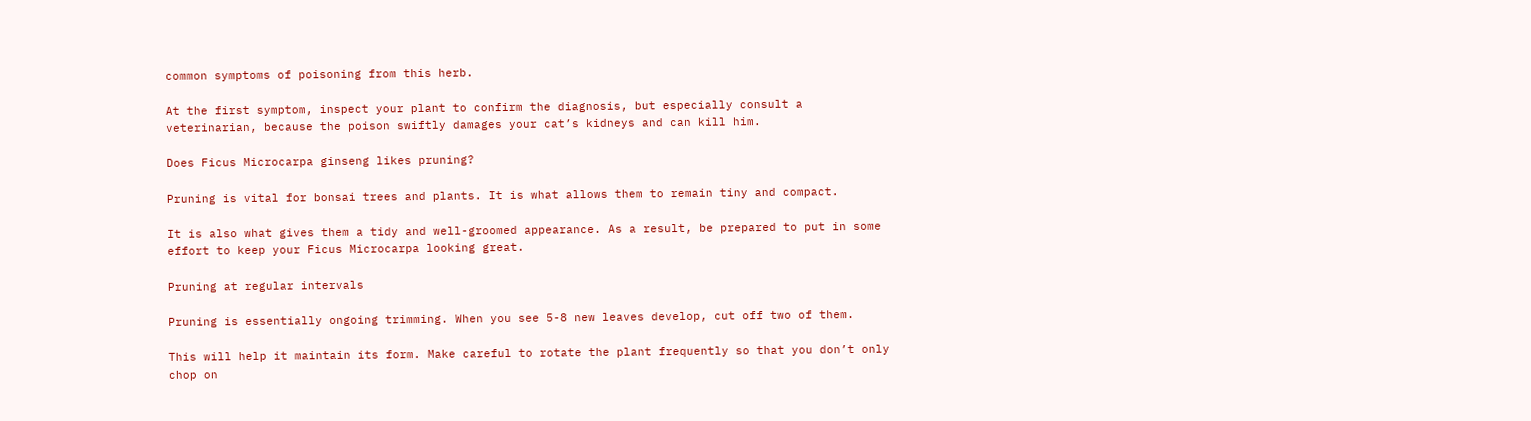common symptoms of poisoning from this herb.

At the first symptom, inspect your plant to confirm the diagnosis, but especially consult a veterinarian, because the poison swiftly damages your cat’s kidneys and can kill him.

Does Ficus Microcarpa ginseng likes pruning?

Pruning is vital for bonsai trees and plants. It is what allows them to remain tiny and compact.

It is also what gives them a tidy and well-groomed appearance. As a result, be prepared to put in some effort to keep your Ficus Microcarpa looking great.

Pruning at regular intervals

Pruning is essentially ongoing trimming. When you see 5-8 new leaves develop, cut off two of them.

This will help it maintain its form. Make careful to rotate the plant frequently so that you don’t only chop on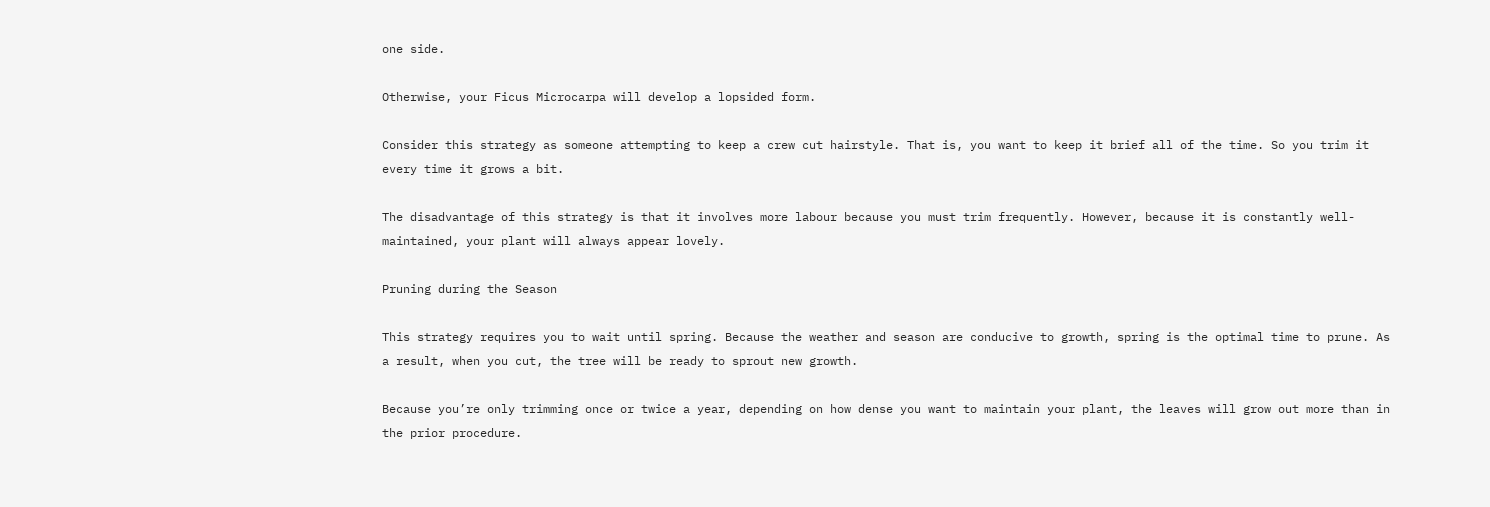one side.

Otherwise, your Ficus Microcarpa will develop a lopsided form.

Consider this strategy as someone attempting to keep a crew cut hairstyle. That is, you want to keep it brief all of the time. So you trim it every time it grows a bit.

The disadvantage of this strategy is that it involves more labour because you must trim frequently. However, because it is constantly well-maintained, your plant will always appear lovely.

Pruning during the Season

This strategy requires you to wait until spring. Because the weather and season are conducive to growth, spring is the optimal time to prune. As a result, when you cut, the tree will be ready to sprout new growth.

Because you’re only trimming once or twice a year, depending on how dense you want to maintain your plant, the leaves will grow out more than in the prior procedure.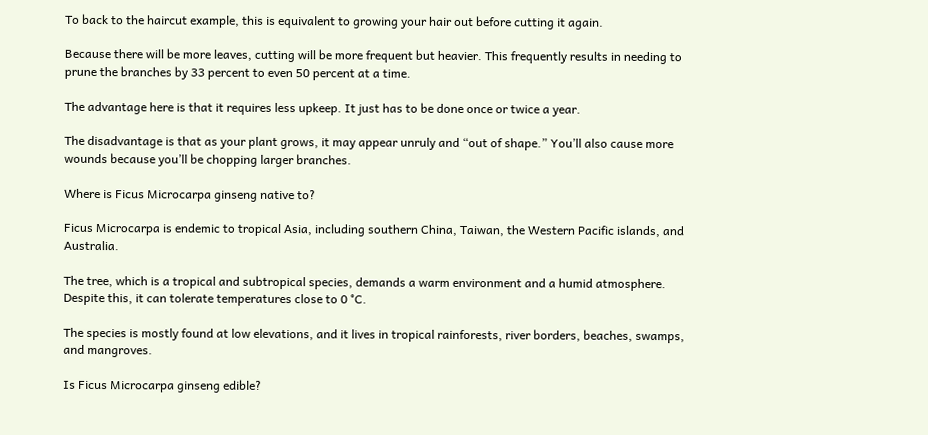To back to the haircut example, this is equivalent to growing your hair out before cutting it again.

Because there will be more leaves, cutting will be more frequent but heavier. This frequently results in needing to prune the branches by 33 percent to even 50 percent at a time.

The advantage here is that it requires less upkeep. It just has to be done once or twice a year.

The disadvantage is that as your plant grows, it may appear unruly and “out of shape.” You’ll also cause more wounds because you’ll be chopping larger branches.

Where is Ficus Microcarpa ginseng native to?

Ficus Microcarpa is endemic to tropical Asia, including southern China, Taiwan, the Western Pacific islands, and Australia.

The tree, which is a tropical and subtropical species, demands a warm environment and a humid atmosphere. Despite this, it can tolerate temperatures close to 0 °C.

The species is mostly found at low elevations, and it lives in tropical rainforests, river borders, beaches, swamps, and mangroves.

Is Ficus Microcarpa ginseng edible?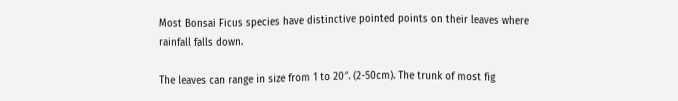Most Bonsai Ficus species have distinctive pointed points on their leaves where rainfall falls down.

The leaves can range in size from 1 to 20″. (2-50cm). The trunk of most fig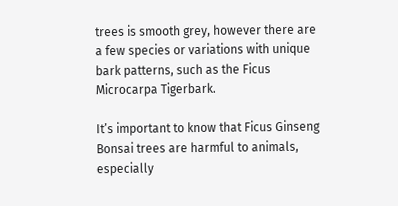trees is smooth grey, however there are a few species or variations with unique bark patterns, such as the Ficus Microcarpa Tigerbark.

It’s important to know that Ficus Ginseng Bonsai trees are harmful to animals, especially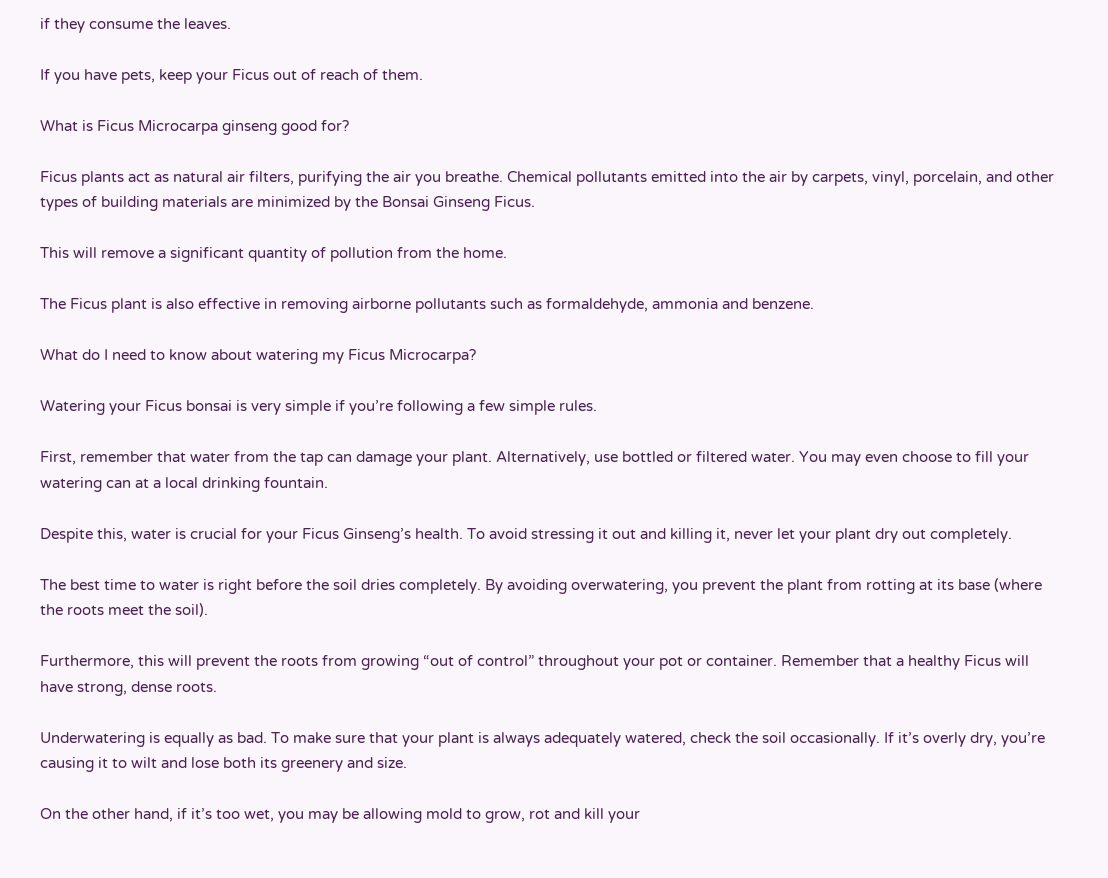if they consume the leaves.

If you have pets, keep your Ficus out of reach of them.

What is Ficus Microcarpa ginseng good for?

Ficus plants act as natural air filters, purifying the air you breathe. Chemical pollutants emitted into the air by carpets, vinyl, porcelain, and other types of building materials are minimized by the Bonsai Ginseng Ficus.

This will remove a significant quantity of pollution from the home.

The Ficus plant is also effective in removing airborne pollutants such as formaldehyde, ammonia and benzene.

What do I need to know about watering my Ficus Microcarpa?

Watering your Ficus bonsai is very simple if you’re following a few simple rules.

First, remember that water from the tap can damage your plant. Alternatively, use bottled or filtered water. You may even choose to fill your watering can at a local drinking fountain.

Despite this, water is crucial for your Ficus Ginseng’s health. To avoid stressing it out and killing it, never let your plant dry out completely.

The best time to water is right before the soil dries completely. By avoiding overwatering, you prevent the plant from rotting at its base (where the roots meet the soil).

Furthermore, this will prevent the roots from growing “out of control” throughout your pot or container. Remember that a healthy Ficus will have strong, dense roots.

Underwatering is equally as bad. To make sure that your plant is always adequately watered, check the soil occasionally. If it’s overly dry, you’re causing it to wilt and lose both its greenery and size.

On the other hand, if it’s too wet, you may be allowing mold to grow, rot and kill your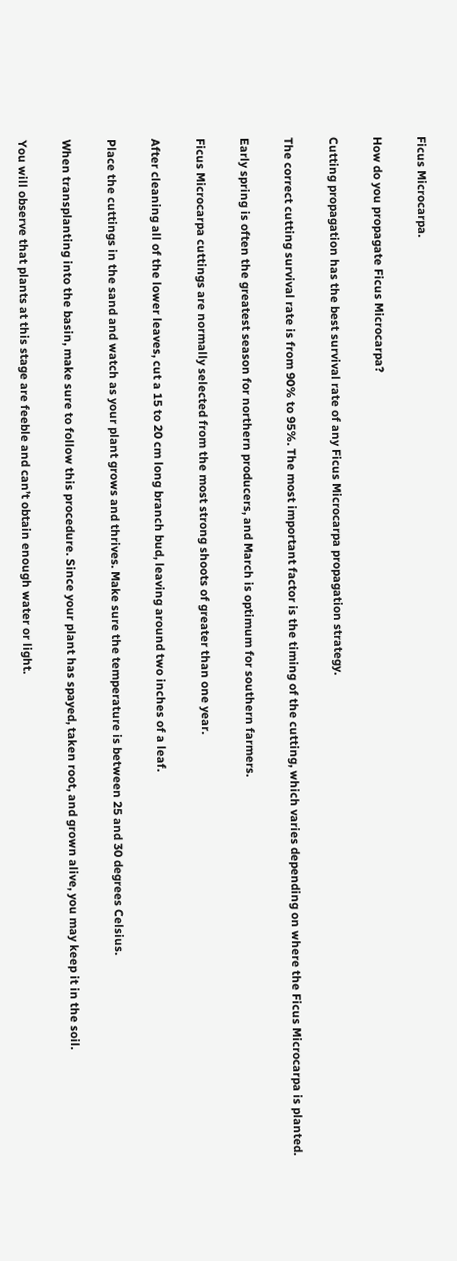Ficus Microcarpa.

How do you propagate Ficus Microcarpa?

Cutting propagation has the best survival rate of any Ficus Microcarpa propagation strategy.

The correct cutting survival rate is from 90% to 95%. The most important factor is the timing of the cutting, which varies depending on where the Ficus Microcarpa is planted.

Early spring is often the greatest season for northern producers, and March is optimum for southern farmers.

Ficus Microcarpa cuttings are normally selected from the most strong shoots of greater than one year.

After cleaning all of the lower leaves, cut a 15 to 20 cm long branch bud, leaving around two inches of a leaf.

Place the cuttings in the sand and watch as your plant grows and thrives. Make sure the temperature is between 25 and 30 degrees Celsius.

When transplanting into the basin, make sure to follow this procedure. Since your plant has spayed, taken root, and grown alive, you may keep it in the soil.

You will observe that plants at this stage are feeble and can’t obtain enough water or light.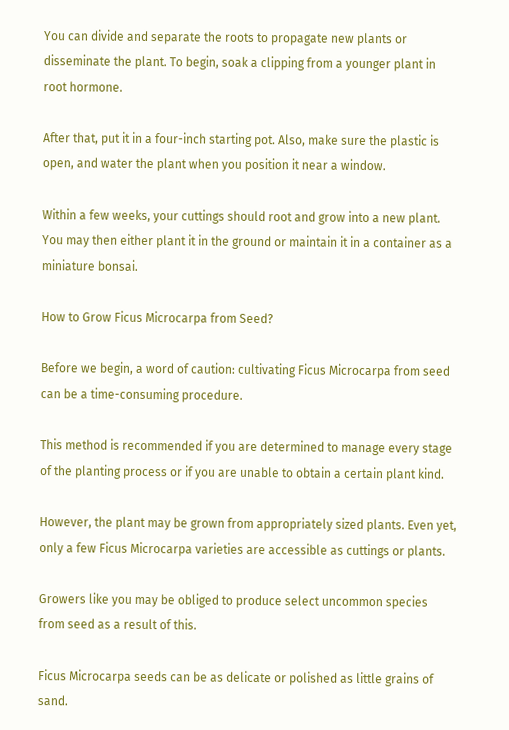You can divide and separate the roots to propagate new plants or disseminate the plant. To begin, soak a clipping from a younger plant in root hormone.

After that, put it in a four-inch starting pot. Also, make sure the plastic is open, and water the plant when you position it near a window.

Within a few weeks, your cuttings should root and grow into a new plant. You may then either plant it in the ground or maintain it in a container as a miniature bonsai.

How to Grow Ficus Microcarpa from Seed?

Before we begin, a word of caution: cultivating Ficus Microcarpa from seed can be a time-consuming procedure.

This method is recommended if you are determined to manage every stage of the planting process or if you are unable to obtain a certain plant kind.

However, the plant may be grown from appropriately sized plants. Even yet, only a few Ficus Microcarpa varieties are accessible as cuttings or plants.

Growers like you may be obliged to produce select uncommon species from seed as a result of this.

Ficus Microcarpa seeds can be as delicate or polished as little grains of sand.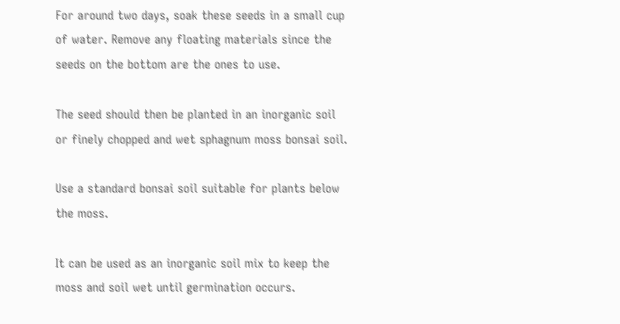For around two days, soak these seeds in a small cup of water. Remove any floating materials since the seeds on the bottom are the ones to use.

The seed should then be planted in an inorganic soil or finely chopped and wet sphagnum moss bonsai soil.

Use a standard bonsai soil suitable for plants below the moss.

It can be used as an inorganic soil mix to keep the moss and soil wet until germination occurs.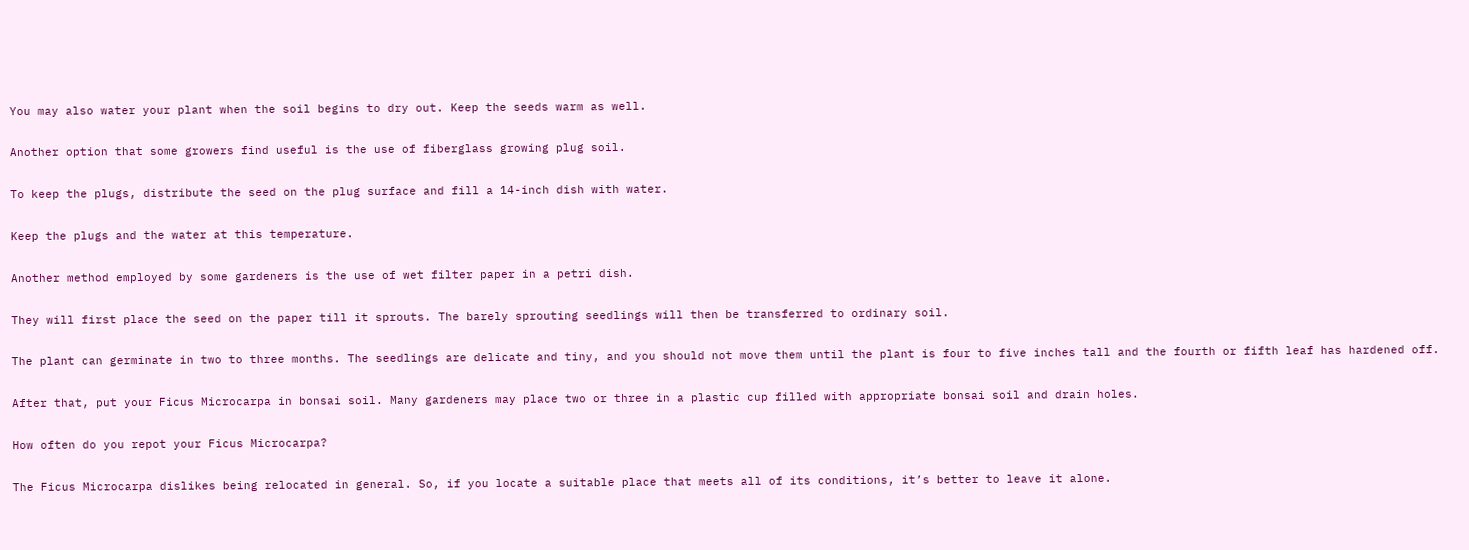You may also water your plant when the soil begins to dry out. Keep the seeds warm as well.

Another option that some growers find useful is the use of fiberglass growing plug soil.

To keep the plugs, distribute the seed on the plug surface and fill a 14-inch dish with water.

Keep the plugs and the water at this temperature.

Another method employed by some gardeners is the use of wet filter paper in a petri dish.

They will first place the seed on the paper till it sprouts. The barely sprouting seedlings will then be transferred to ordinary soil.

The plant can germinate in two to three months. The seedlings are delicate and tiny, and you should not move them until the plant is four to five inches tall and the fourth or fifth leaf has hardened off.

After that, put your Ficus Microcarpa in bonsai soil. Many gardeners may place two or three in a plastic cup filled with appropriate bonsai soil and drain holes.

How often do you repot your Ficus Microcarpa?

The Ficus Microcarpa dislikes being relocated in general. So, if you locate a suitable place that meets all of its conditions, it’s better to leave it alone.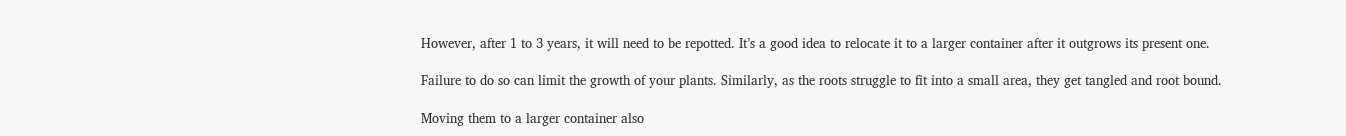However, after 1 to 3 years, it will need to be repotted. It’s a good idea to relocate it to a larger container after it outgrows its present one.

Failure to do so can limit the growth of your plants. Similarly, as the roots struggle to fit into a small area, they get tangled and root bound.

Moving them to a larger container also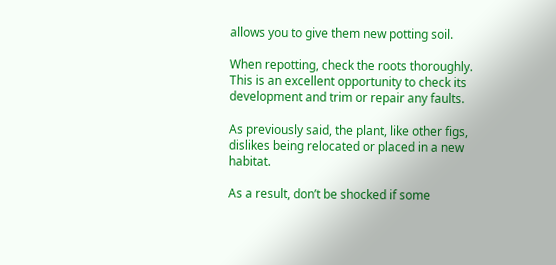allows you to give them new potting soil.

When repotting, check the roots thoroughly. This is an excellent opportunity to check its development and trim or repair any faults.

As previously said, the plant, like other figs, dislikes being relocated or placed in a new habitat.

As a result, don’t be shocked if some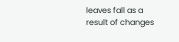leaves fall as a result of changes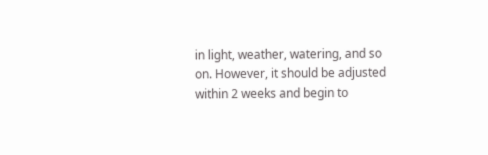in light, weather, watering, and so on. However, it should be adjusted within 2 weeks and begin to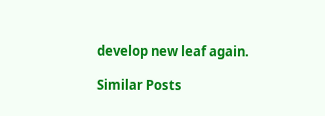develop new leaf again.

Similar Posts